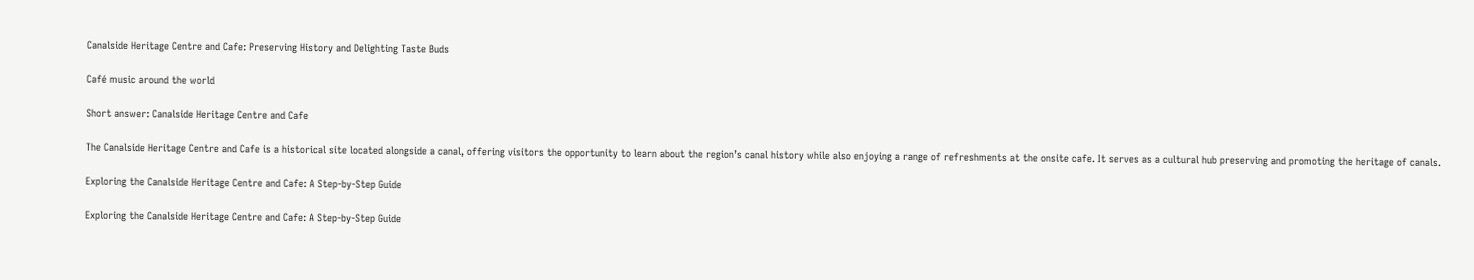Canalside Heritage Centre and Cafe: Preserving History and Delighting Taste Buds

Café music around the world

Short answer: Canalside Heritage Centre and Cafe

The Canalside Heritage Centre and Cafe is a historical site located alongside a canal, offering visitors the opportunity to learn about the region’s canal history while also enjoying a range of refreshments at the onsite cafe. It serves as a cultural hub preserving and promoting the heritage of canals.

Exploring the Canalside Heritage Centre and Cafe: A Step-by-Step Guide

Exploring the Canalside Heritage Centre and Cafe: A Step-by-Step Guide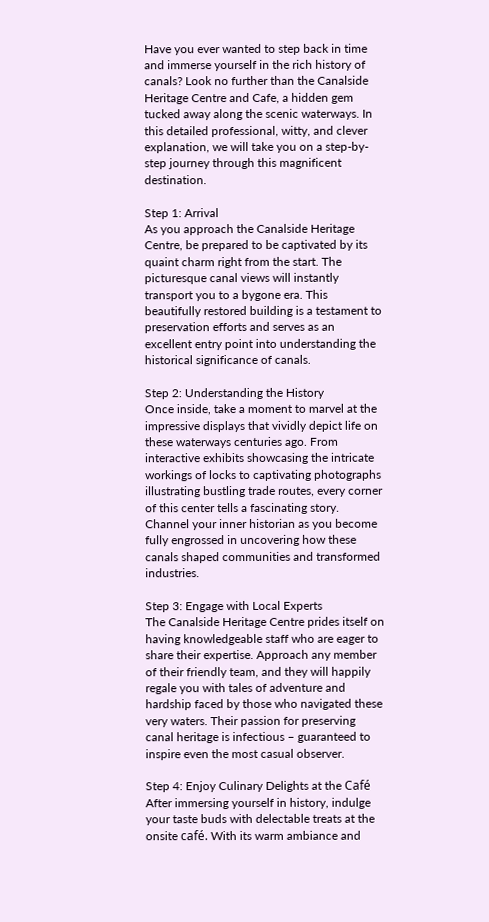Have you ever wanted to step back in time and immerse yourself in the rich history of canals? Look no further than the Canalside Heritage Centre and Cafe, a hidden gem tucked away along the scenic waterways. In this detailed professional, witty, and clever explanation, we will take you on a step-by-step journey through this magnificent destination.

Step 1: Arrival
As you approach the Canalside Heritage Centre, be prepared to be captivated by its quaint charm right from the start. The picturesque canal views will instantly transport you to a bygone era. This beautifully restored building is a testament to preservation efforts and serves as an excellent entry point into understanding the historical significance of canals.

Step 2: Understanding the History
Once inside, take a moment to marvel at the impressive displays that vividly depict life on these waterways centuries ago. From interactive exhibits showcasing the intricate workings of locks to captivating photographs illustrating bustling trade routes, every corner of this center tells a fascinating story. Channel your inner historian as you become fully engrossed in uncovering how these canals shaped communities and transformed industries.

Step 3: Engage with Local Experts
The Canalside Heritage Centre prides itself on having knowledgeable staff who are eager to share their expertise. Approach any member of their friendly team, and they will happily regale you with tales of adventure and hardship faced by those who navigated these very waters. Their passion for preserving canal heritage is infectious – guaranteed to inspire even the most casual observer.

Step 4: Enjoy Culinary Delights at the Café
After immersing yourself in history, indulge your taste buds with delectable treats at the onsite café. With its warm ambiance and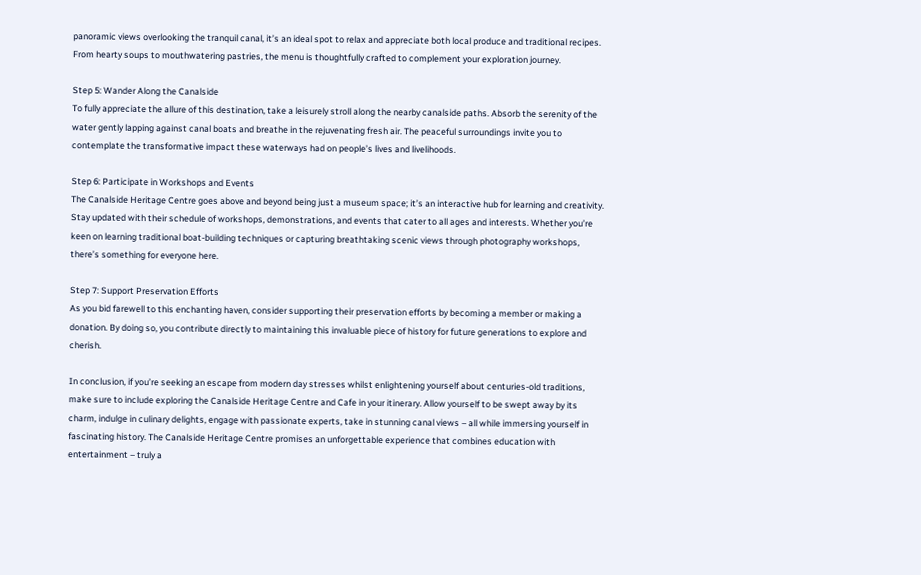panoramic views overlooking the tranquil canal, it’s an ideal spot to relax and appreciate both local produce and traditional recipes. From hearty soups to mouthwatering pastries, the menu is thoughtfully crafted to complement your exploration journey.

Step 5: Wander Along the Canalside
To fully appreciate the allure of this destination, take a leisurely stroll along the nearby canalside paths. Absorb the serenity of the water gently lapping against canal boats and breathe in the rejuvenating fresh air. The peaceful surroundings invite you to contemplate the transformative impact these waterways had on people’s lives and livelihoods.

Step 6: Participate in Workshops and Events
The Canalside Heritage Centre goes above and beyond being just a museum space; it’s an interactive hub for learning and creativity. Stay updated with their schedule of workshops, demonstrations, and events that cater to all ages and interests. Whether you’re keen on learning traditional boat-building techniques or capturing breathtaking scenic views through photography workshops, there’s something for everyone here.

Step 7: Support Preservation Efforts
As you bid farewell to this enchanting haven, consider supporting their preservation efforts by becoming a member or making a donation. By doing so, you contribute directly to maintaining this invaluable piece of history for future generations to explore and cherish.

In conclusion, if you’re seeking an escape from modern day stresses whilst enlightening yourself about centuries-old traditions, make sure to include exploring the Canalside Heritage Centre and Cafe in your itinerary. Allow yourself to be swept away by its charm, indulge in culinary delights, engage with passionate experts, take in stunning canal views – all while immersing yourself in fascinating history. The Canalside Heritage Centre promises an unforgettable experience that combines education with entertainment – truly a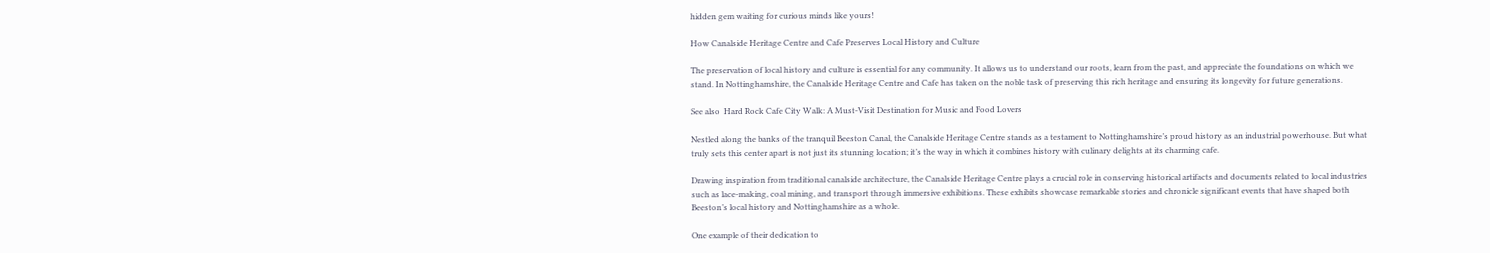hidden gem waiting for curious minds like yours!

How Canalside Heritage Centre and Cafe Preserves Local History and Culture

The preservation of local history and culture is essential for any community. It allows us to understand our roots, learn from the past, and appreciate the foundations on which we stand. In Nottinghamshire, the Canalside Heritage Centre and Cafe has taken on the noble task of preserving this rich heritage and ensuring its longevity for future generations.

See also  Hard Rock Cafe City Walk: A Must-Visit Destination for Music and Food Lovers

Nestled along the banks of the tranquil Beeston Canal, the Canalside Heritage Centre stands as a testament to Nottinghamshire’s proud history as an industrial powerhouse. But what truly sets this center apart is not just its stunning location; it’s the way in which it combines history with culinary delights at its charming cafe.

Drawing inspiration from traditional canalside architecture, the Canalside Heritage Centre plays a crucial role in conserving historical artifacts and documents related to local industries such as lace-making, coal mining, and transport through immersive exhibitions. These exhibits showcase remarkable stories and chronicle significant events that have shaped both Beeston’s local history and Nottinghamshire as a whole.

One example of their dedication to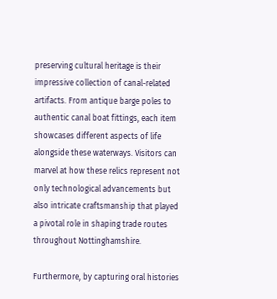preserving cultural heritage is their impressive collection of canal-related artifacts. From antique barge poles to authentic canal boat fittings, each item showcases different aspects of life alongside these waterways. Visitors can marvel at how these relics represent not only technological advancements but also intricate craftsmanship that played a pivotal role in shaping trade routes throughout Nottinghamshire.

Furthermore, by capturing oral histories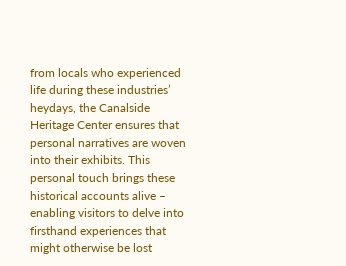from locals who experienced life during these industries’ heydays, the Canalside Heritage Center ensures that personal narratives are woven into their exhibits. This personal touch brings these historical accounts alive – enabling visitors to delve into firsthand experiences that might otherwise be lost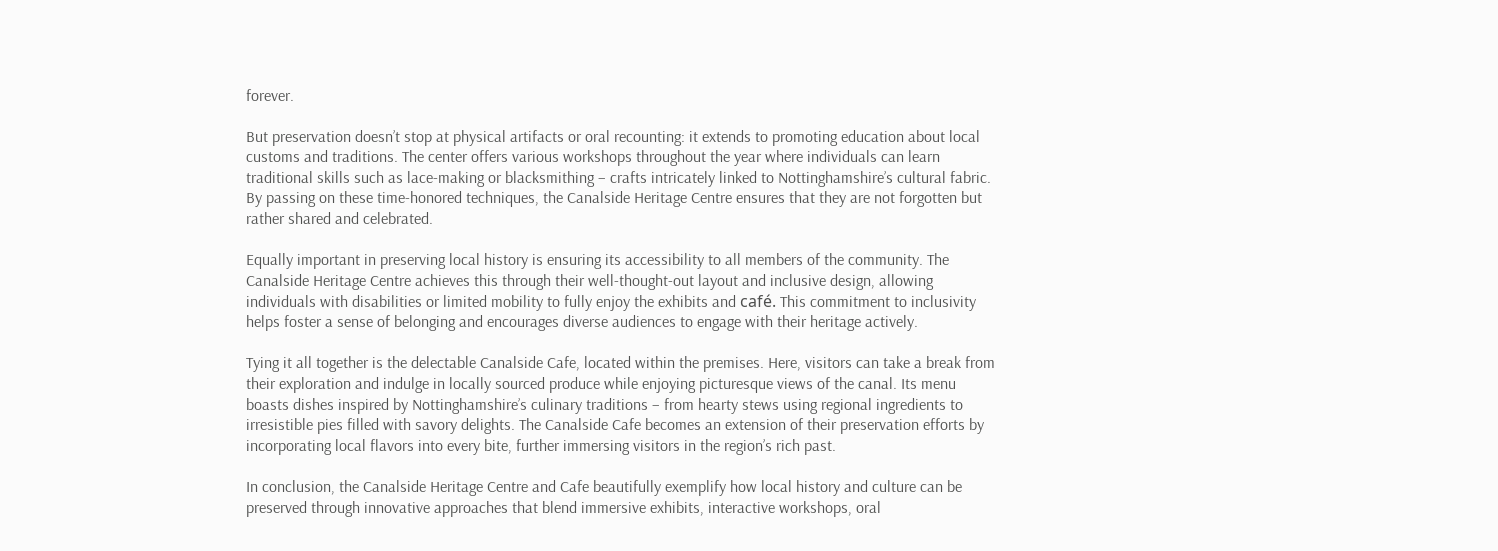forever.

But preservation doesn’t stop at physical artifacts or oral recounting: it extends to promoting education about local customs and traditions. The center offers various workshops throughout the year where individuals can learn traditional skills such as lace-making or blacksmithing – crafts intricately linked to Nottinghamshire’s cultural fabric. By passing on these time-honored techniques, the Canalside Heritage Centre ensures that they are not forgotten but rather shared and celebrated.

Equally important in preserving local history is ensuring its accessibility to all members of the community. The Canalside Heritage Centre achieves this through their well-thought-out layout and inclusive design, allowing individuals with disabilities or limited mobility to fully enjoy the exhibits and café. This commitment to inclusivity helps foster a sense of belonging and encourages diverse audiences to engage with their heritage actively.

Tying it all together is the delectable Canalside Cafe, located within the premises. Here, visitors can take a break from their exploration and indulge in locally sourced produce while enjoying picturesque views of the canal. Its menu boasts dishes inspired by Nottinghamshire’s culinary traditions – from hearty stews using regional ingredients to irresistible pies filled with savory delights. The Canalside Cafe becomes an extension of their preservation efforts by incorporating local flavors into every bite, further immersing visitors in the region’s rich past.

In conclusion, the Canalside Heritage Centre and Cafe beautifully exemplify how local history and culture can be preserved through innovative approaches that blend immersive exhibits, interactive workshops, oral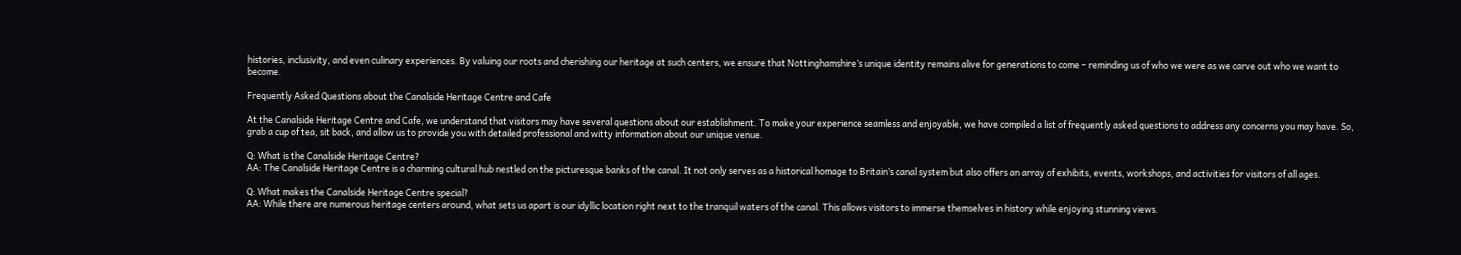histories, inclusivity, and even culinary experiences. By valuing our roots and cherishing our heritage at such centers, we ensure that Nottinghamshire’s unique identity remains alive for generations to come – reminding us of who we were as we carve out who we want to become.

Frequently Asked Questions about the Canalside Heritage Centre and Cafe

At the Canalside Heritage Centre and Cafe, we understand that visitors may have several questions about our establishment. To make your experience seamless and enjoyable, we have compiled a list of frequently asked questions to address any concerns you may have. So, grab a cup of tea, sit back, and allow us to provide you with detailed professional and witty information about our unique venue.

Q: What is the Canalside Heritage Centre?
AA: The Canalside Heritage Centre is a charming cultural hub nestled on the picturesque banks of the canal. It not only serves as a historical homage to Britain’s canal system but also offers an array of exhibits, events, workshops, and activities for visitors of all ages.

Q: What makes the Canalside Heritage Centre special?
AA: While there are numerous heritage centers around, what sets us apart is our idyllic location right next to the tranquil waters of the canal. This allows visitors to immerse themselves in history while enjoying stunning views.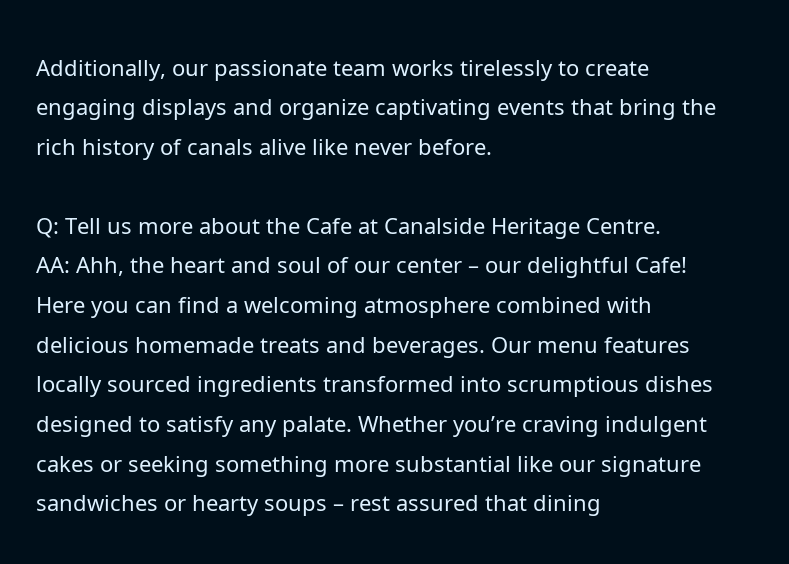Additionally, our passionate team works tirelessly to create engaging displays and organize captivating events that bring the rich history of canals alive like never before.

Q: Tell us more about the Cafe at Canalside Heritage Centre.
AA: Ahh, the heart and soul of our center – our delightful Cafe! Here you can find a welcoming atmosphere combined with delicious homemade treats and beverages. Our menu features locally sourced ingredients transformed into scrumptious dishes designed to satisfy any palate. Whether you’re craving indulgent cakes or seeking something more substantial like our signature sandwiches or hearty soups – rest assured that dining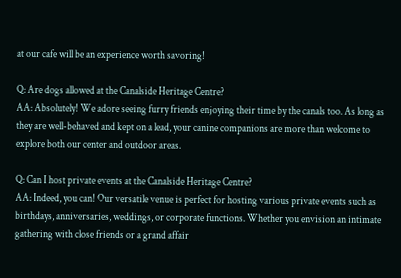at our cafe will be an experience worth savoring!

Q: Are dogs allowed at the Canalside Heritage Centre?
AA: Absolutely! We adore seeing furry friends enjoying their time by the canals too. As long as they are well-behaved and kept on a lead, your canine companions are more than welcome to explore both our center and outdoor areas.

Q: Can I host private events at the Canalside Heritage Centre?
AA: Indeed, you can! Our versatile venue is perfect for hosting various private events such as birthdays, anniversaries, weddings, or corporate functions. Whether you envision an intimate gathering with close friends or a grand affair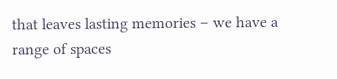that leaves lasting memories – we have a range of spaces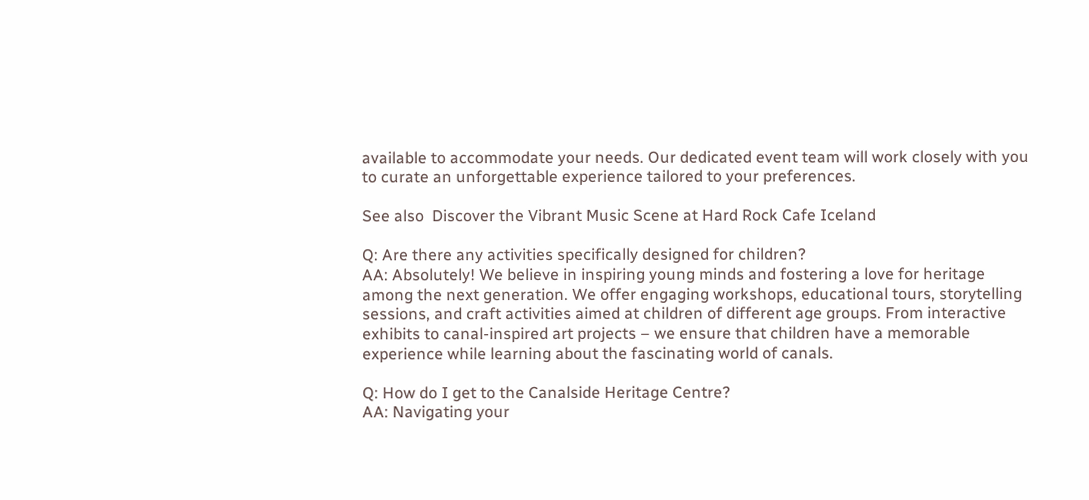available to accommodate your needs. Our dedicated event team will work closely with you to curate an unforgettable experience tailored to your preferences.

See also  Discover the Vibrant Music Scene at Hard Rock Cafe Iceland

Q: Are there any activities specifically designed for children?
AA: Absolutely! We believe in inspiring young minds and fostering a love for heritage among the next generation. We offer engaging workshops, educational tours, storytelling sessions, and craft activities aimed at children of different age groups. From interactive exhibits to canal-inspired art projects – we ensure that children have a memorable experience while learning about the fascinating world of canals.

Q: How do I get to the Canalside Heritage Centre?
AA: Navigating your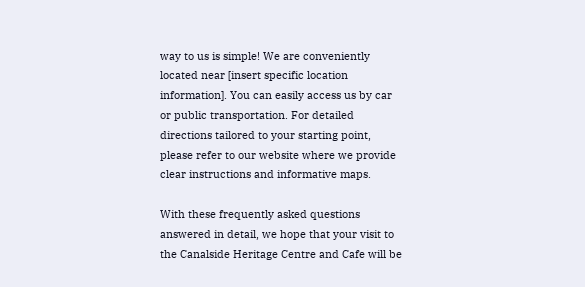way to us is simple! We are conveniently located near [insert specific location information]. You can easily access us by car or public transportation. For detailed directions tailored to your starting point, please refer to our website where we provide clear instructions and informative maps.

With these frequently asked questions answered in detail, we hope that your visit to the Canalside Heritage Centre and Cafe will be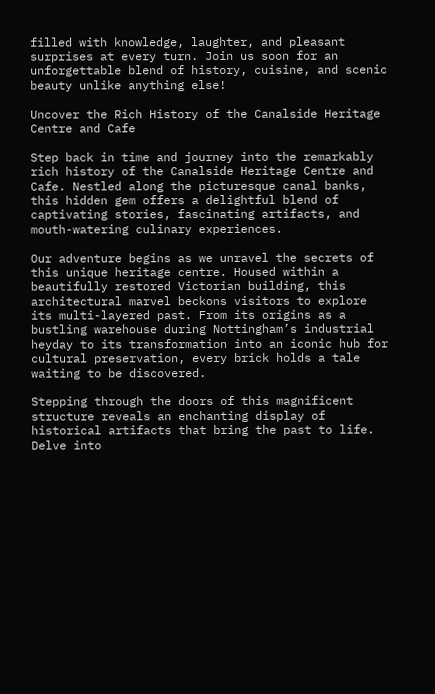filled with knowledge, laughter, and pleasant surprises at every turn. Join us soon for an unforgettable blend of history, cuisine, and scenic beauty unlike anything else!

Uncover the Rich History of the Canalside Heritage Centre and Cafe

Step back in time and journey into the remarkably rich history of the Canalside Heritage Centre and Cafe. Nestled along the picturesque canal banks, this hidden gem offers a delightful blend of captivating stories, fascinating artifacts, and mouth-watering culinary experiences.

Our adventure begins as we unravel the secrets of this unique heritage centre. Housed within a beautifully restored Victorian building, this architectural marvel beckons visitors to explore its multi-layered past. From its origins as a bustling warehouse during Nottingham’s industrial heyday to its transformation into an iconic hub for cultural preservation, every brick holds a tale waiting to be discovered.

Stepping through the doors of this magnificent structure reveals an enchanting display of historical artifacts that bring the past to life. Delve into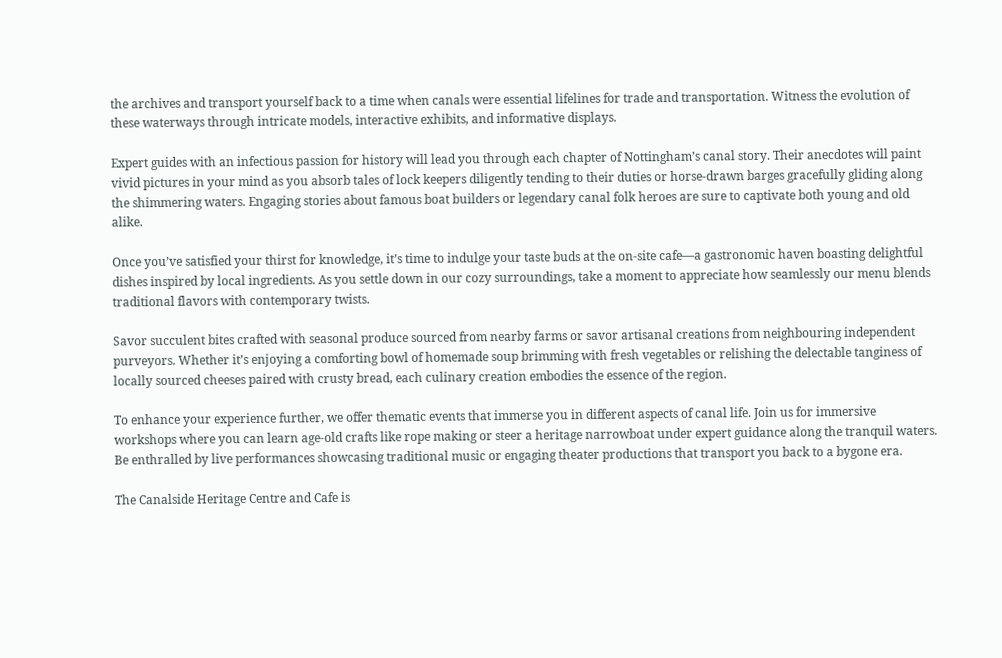the archives and transport yourself back to a time when canals were essential lifelines for trade and transportation. Witness the evolution of these waterways through intricate models, interactive exhibits, and informative displays.

Expert guides with an infectious passion for history will lead you through each chapter of Nottingham’s canal story. Their anecdotes will paint vivid pictures in your mind as you absorb tales of lock keepers diligently tending to their duties or horse-drawn barges gracefully gliding along the shimmering waters. Engaging stories about famous boat builders or legendary canal folk heroes are sure to captivate both young and old alike.

Once you’ve satisfied your thirst for knowledge, it’s time to indulge your taste buds at the on-site cafe—a gastronomic haven boasting delightful dishes inspired by local ingredients. As you settle down in our cozy surroundings, take a moment to appreciate how seamlessly our menu blends traditional flavors with contemporary twists.

Savor succulent bites crafted with seasonal produce sourced from nearby farms or savor artisanal creations from neighbouring independent purveyors. Whether it’s enjoying a comforting bowl of homemade soup brimming with fresh vegetables or relishing the delectable tanginess of locally sourced cheeses paired with crusty bread, each culinary creation embodies the essence of the region.

To enhance your experience further, we offer thematic events that immerse you in different aspects of canal life. Join us for immersive workshops where you can learn age-old crafts like rope making or steer a heritage narrowboat under expert guidance along the tranquil waters. Be enthralled by live performances showcasing traditional music or engaging theater productions that transport you back to a bygone era.

The Canalside Heritage Centre and Cafe is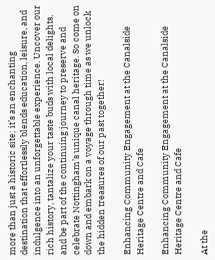more than just a historic site; it’s an enchanting destination that effortlessly blends education, leisure, and indulgence into an unforgettable experience. Uncover our rich history, tantalize your taste buds with local delights, and be part of the continuing journey to preserve and celebrate Nottingham’s unique canal heritage. So come on down and embark on a voyage through time as we unlock the hidden treasures of our past together!

Enhancing Community Engagement at the Canalside Heritage Centre and Cafe

Enhancing Community Engagement at the Canalside Heritage Centre and Cafe

At the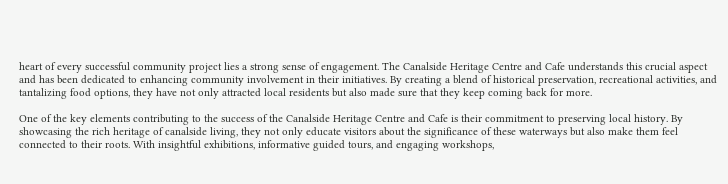heart of every successful community project lies a strong sense of engagement. The Canalside Heritage Centre and Cafe understands this crucial aspect and has been dedicated to enhancing community involvement in their initiatives. By creating a blend of historical preservation, recreational activities, and tantalizing food options, they have not only attracted local residents but also made sure that they keep coming back for more.

One of the key elements contributing to the success of the Canalside Heritage Centre and Cafe is their commitment to preserving local history. By showcasing the rich heritage of canalside living, they not only educate visitors about the significance of these waterways but also make them feel connected to their roots. With insightful exhibitions, informative guided tours, and engaging workshops,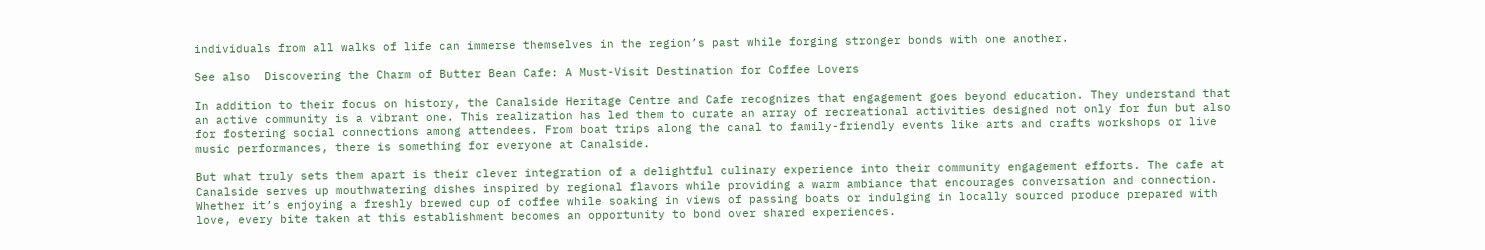individuals from all walks of life can immerse themselves in the region’s past while forging stronger bonds with one another.

See also  Discovering the Charm of Butter Bean Cafe: A Must-Visit Destination for Coffee Lovers

In addition to their focus on history, the Canalside Heritage Centre and Cafe recognizes that engagement goes beyond education. They understand that an active community is a vibrant one. This realization has led them to curate an array of recreational activities designed not only for fun but also for fostering social connections among attendees. From boat trips along the canal to family-friendly events like arts and crafts workshops or live music performances, there is something for everyone at Canalside.

But what truly sets them apart is their clever integration of a delightful culinary experience into their community engagement efforts. The cafe at Canalside serves up mouthwatering dishes inspired by regional flavors while providing a warm ambiance that encourages conversation and connection. Whether it’s enjoying a freshly brewed cup of coffee while soaking in views of passing boats or indulging in locally sourced produce prepared with love, every bite taken at this establishment becomes an opportunity to bond over shared experiences.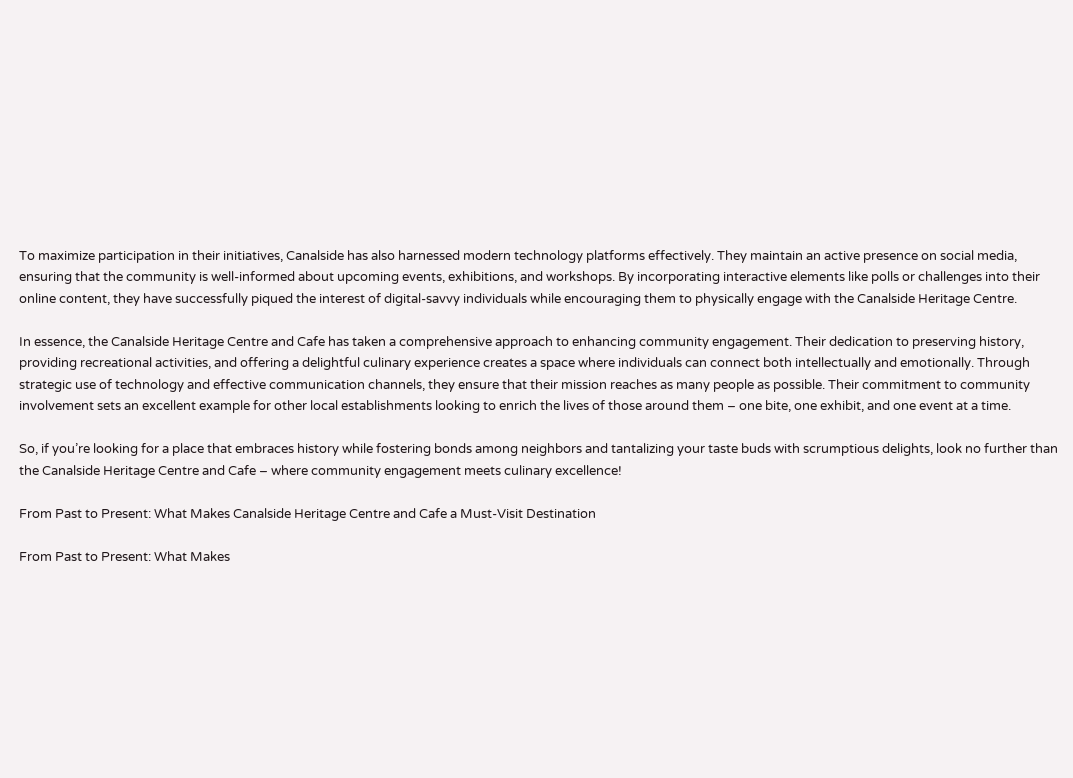To maximize participation in their initiatives, Canalside has also harnessed modern technology platforms effectively. They maintain an active presence on social media, ensuring that the community is well-informed about upcoming events, exhibitions, and workshops. By incorporating interactive elements like polls or challenges into their online content, they have successfully piqued the interest of digital-savvy individuals while encouraging them to physically engage with the Canalside Heritage Centre.

In essence, the Canalside Heritage Centre and Cafe has taken a comprehensive approach to enhancing community engagement. Their dedication to preserving history, providing recreational activities, and offering a delightful culinary experience creates a space where individuals can connect both intellectually and emotionally. Through strategic use of technology and effective communication channels, they ensure that their mission reaches as many people as possible. Their commitment to community involvement sets an excellent example for other local establishments looking to enrich the lives of those around them – one bite, one exhibit, and one event at a time.

So, if you’re looking for a place that embraces history while fostering bonds among neighbors and tantalizing your taste buds with scrumptious delights, look no further than the Canalside Heritage Centre and Cafe – where community engagement meets culinary excellence!

From Past to Present: What Makes Canalside Heritage Centre and Cafe a Must-Visit Destination

From Past to Present: What Makes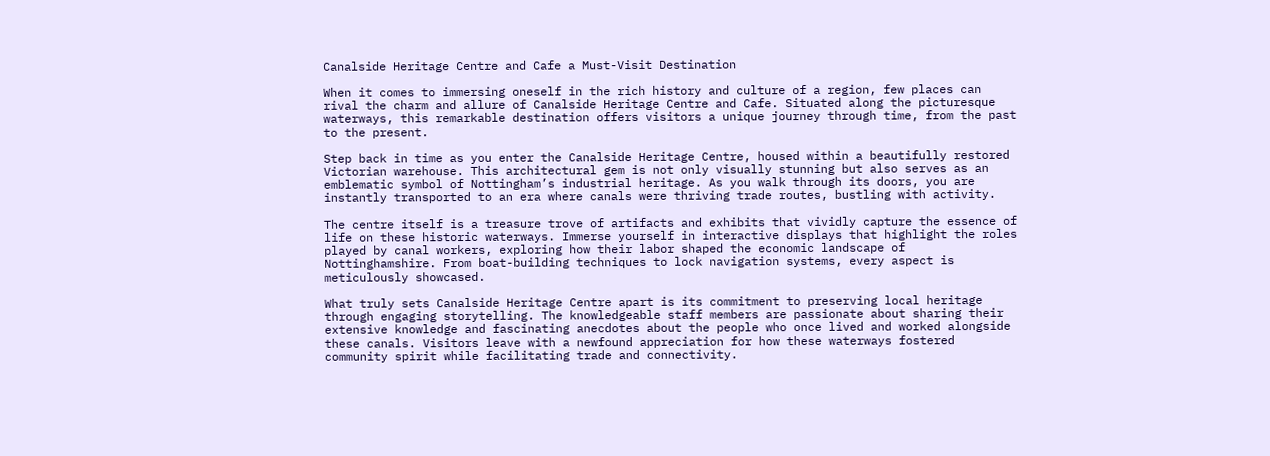Canalside Heritage Centre and Cafe a Must-Visit Destination

When it comes to immersing oneself in the rich history and culture of a region, few places can rival the charm and allure of Canalside Heritage Centre and Cafe. Situated along the picturesque waterways, this remarkable destination offers visitors a unique journey through time, from the past to the present.

Step back in time as you enter the Canalside Heritage Centre, housed within a beautifully restored Victorian warehouse. This architectural gem is not only visually stunning but also serves as an emblematic symbol of Nottingham’s industrial heritage. As you walk through its doors, you are instantly transported to an era where canals were thriving trade routes, bustling with activity.

The centre itself is a treasure trove of artifacts and exhibits that vividly capture the essence of life on these historic waterways. Immerse yourself in interactive displays that highlight the roles played by canal workers, exploring how their labor shaped the economic landscape of Nottinghamshire. From boat-building techniques to lock navigation systems, every aspect is meticulously showcased.

What truly sets Canalside Heritage Centre apart is its commitment to preserving local heritage through engaging storytelling. The knowledgeable staff members are passionate about sharing their extensive knowledge and fascinating anecdotes about the people who once lived and worked alongside these canals. Visitors leave with a newfound appreciation for how these waterways fostered community spirit while facilitating trade and connectivity.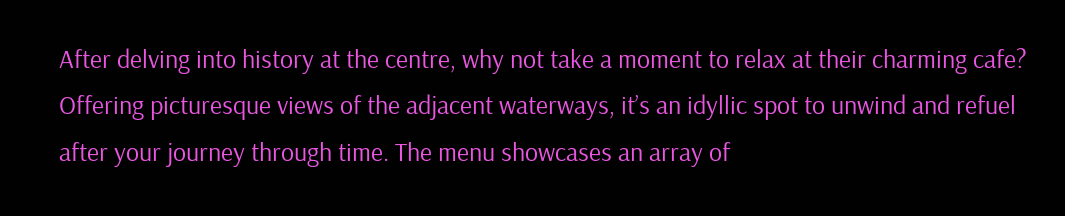After delving into history at the centre, why not take a moment to relax at their charming cafe? Offering picturesque views of the adjacent waterways, it’s an idyllic spot to unwind and refuel after your journey through time. The menu showcases an array of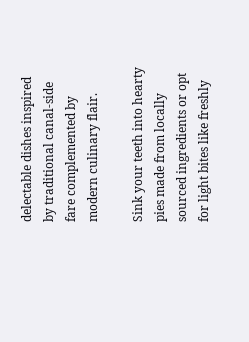delectable dishes inspired by traditional canal-side fare complemented by modern culinary flair.

Sink your teeth into hearty pies made from locally sourced ingredients or opt for light bites like freshly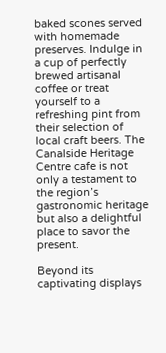baked scones served with homemade preserves. Indulge in a cup of perfectly brewed artisanal coffee or treat yourself to a refreshing pint from their selection of local craft beers. The Canalside Heritage Centre cafe is not only a testament to the region’s gastronomic heritage but also a delightful place to savor the present.

Beyond its captivating displays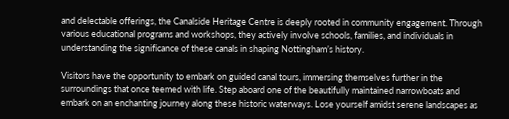and delectable offerings, the Canalside Heritage Centre is deeply rooted in community engagement. Through various educational programs and workshops, they actively involve schools, families, and individuals in understanding the significance of these canals in shaping Nottingham’s history.

Visitors have the opportunity to embark on guided canal tours, immersing themselves further in the surroundings that once teemed with life. Step aboard one of the beautifully maintained narrowboats and embark on an enchanting journey along these historic waterways. Lose yourself amidst serene landscapes as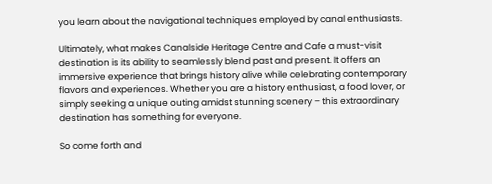you learn about the navigational techniques employed by canal enthusiasts.

Ultimately, what makes Canalside Heritage Centre and Cafe a must-visit destination is its ability to seamlessly blend past and present. It offers an immersive experience that brings history alive while celebrating contemporary flavors and experiences. Whether you are a history enthusiast, a food lover, or simply seeking a unique outing amidst stunning scenery – this extraordinary destination has something for everyone.

So come forth and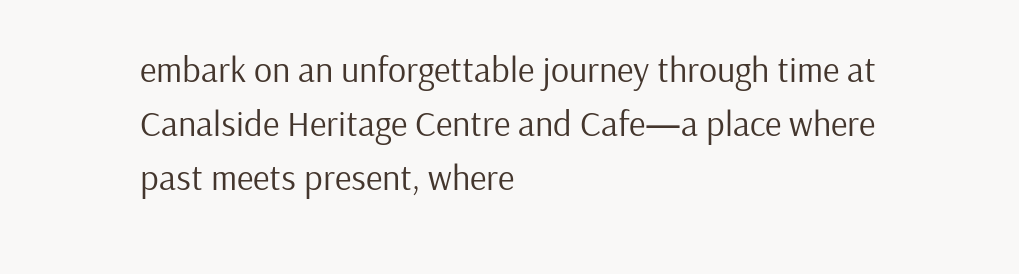embark on an unforgettable journey through time at Canalside Heritage Centre and Cafe—a place where past meets present, where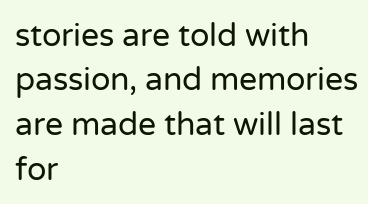stories are told with passion, and memories are made that will last for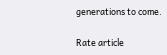generations to come.

Rate article